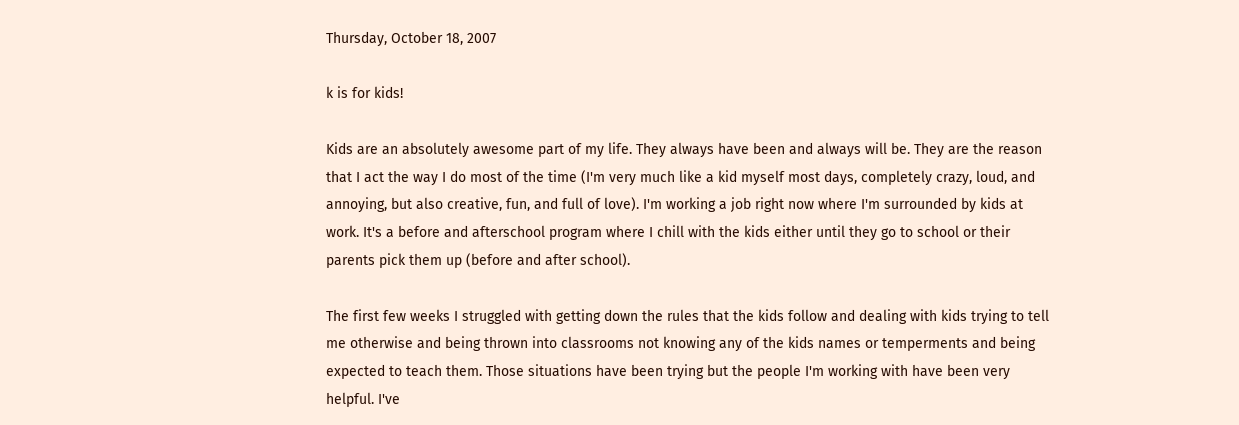Thursday, October 18, 2007

k is for kids!

Kids are an absolutely awesome part of my life. They always have been and always will be. They are the reason that I act the way I do most of the time (I'm very much like a kid myself most days, completely crazy, loud, and annoying, but also creative, fun, and full of love). I'm working a job right now where I'm surrounded by kids at work. It's a before and afterschool program where I chill with the kids either until they go to school or their parents pick them up (before and after school).

The first few weeks I struggled with getting down the rules that the kids follow and dealing with kids trying to tell me otherwise and being thrown into classrooms not knowing any of the kids names or temperments and being expected to teach them. Those situations have been trying but the people I'm working with have been very helpful. I've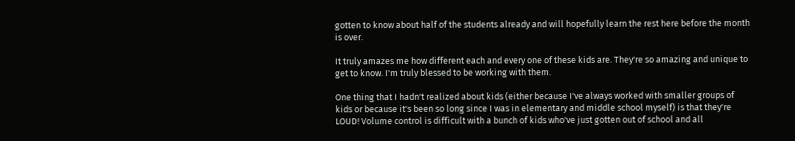gotten to know about half of the students already and will hopefully learn the rest here before the month is over.

It truly amazes me how different each and every one of these kids are. They're so amazing and unique to get to know. I'm truly blessed to be working with them.

One thing that I hadn't realized about kids (either because I've always worked with smaller groups of kids or because it's been so long since I was in elementary and middle school myself) is that they're LOUD! Volume control is difficult with a bunch of kids who've just gotten out of school and all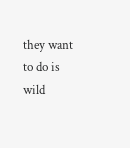they want to do is wild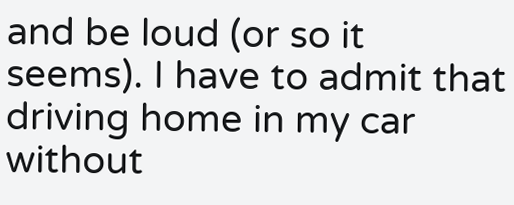and be loud (or so it seems). I have to admit that driving home in my car without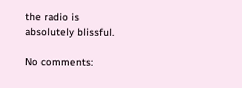the radio is absolutely blissful.

No comments: